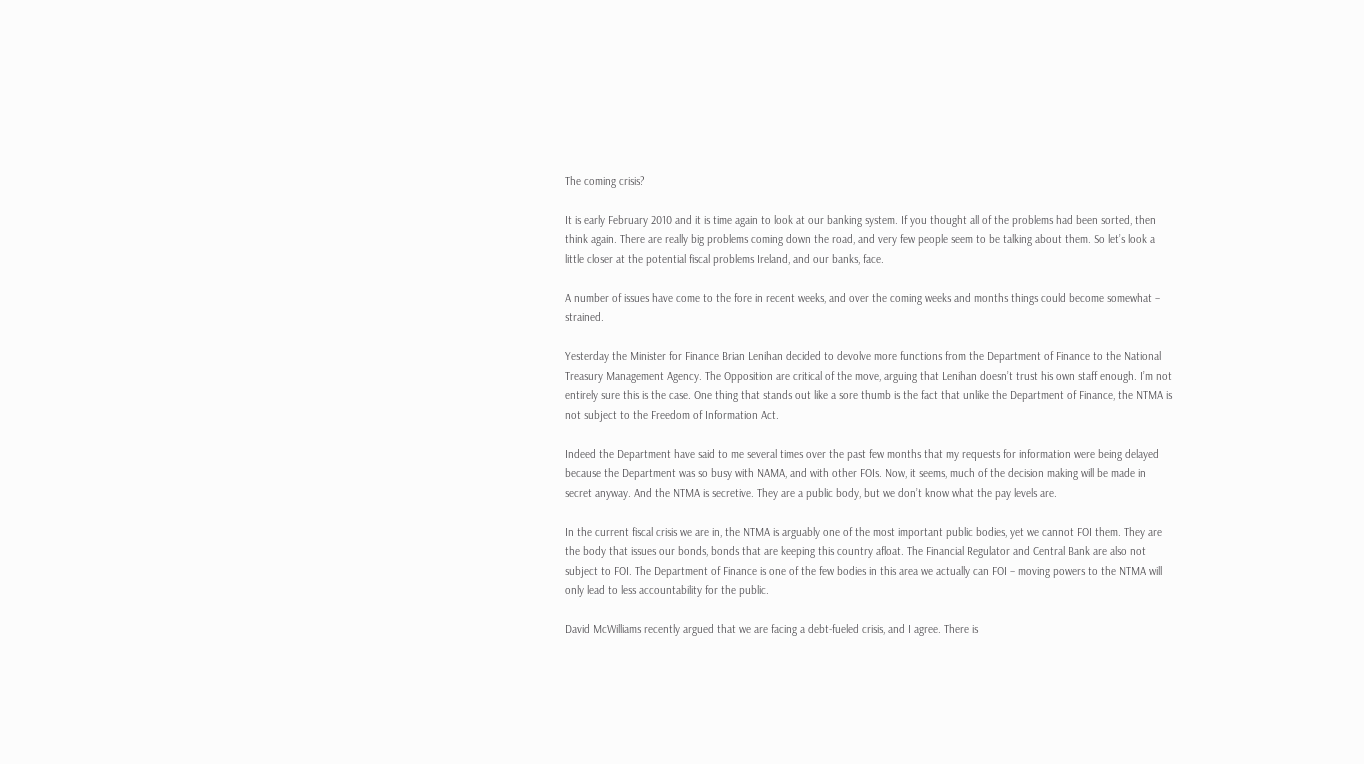The coming crisis?

It is early February 2010 and it is time again to look at our banking system. If you thought all of the problems had been sorted, then think again. There are really big problems coming down the road, and very few people seem to be talking about them. So let’s look a little closer at the potential fiscal problems Ireland, and our banks, face.

A number of issues have come to the fore in recent weeks, and over the coming weeks and months things could become somewhat – strained.

Yesterday the Minister for Finance Brian Lenihan decided to devolve more functions from the Department of Finance to the National Treasury Management Agency. The Opposition are critical of the move, arguing that Lenihan doesn’t trust his own staff enough. I’m not entirely sure this is the case. One thing that stands out like a sore thumb is the fact that unlike the Department of Finance, the NTMA is not subject to the Freedom of Information Act.

Indeed the Department have said to me several times over the past few months that my requests for information were being delayed because the Department was so busy with NAMA, and with other FOIs. Now, it seems, much of the decision making will be made in secret anyway. And the NTMA is secretive. They are a public body, but we don’t know what the pay levels are.

In the current fiscal crisis we are in, the NTMA is arguably one of the most important public bodies, yet we cannot FOI them. They are the body that issues our bonds, bonds that are keeping this country afloat. The Financial Regulator and Central Bank are also not subject to FOI. The Department of Finance is one of the few bodies in this area we actually can FOI – moving powers to the NTMA will only lead to less accountability for the public.

David McWilliams recently argued that we are facing a debt-fueled crisis, and I agree. There is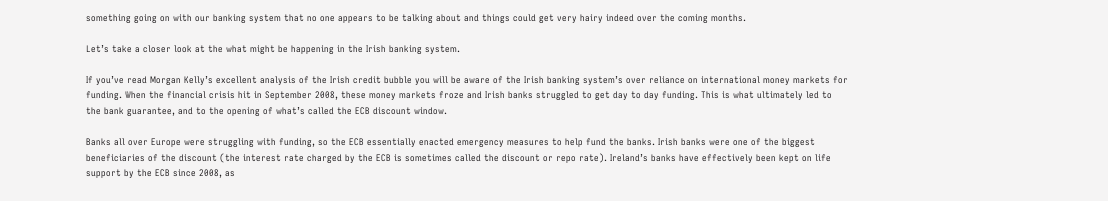something going on with our banking system that no one appears to be talking about and things could get very hairy indeed over the coming months.

Let’s take a closer look at the what might be happening in the Irish banking system.

If you’ve read Morgan Kelly’s excellent analysis of the Irish credit bubble you will be aware of the Irish banking system’s over reliance on international money markets for funding. When the financial crisis hit in September 2008, these money markets froze and Irish banks struggled to get day to day funding. This is what ultimately led to the bank guarantee, and to the opening of what’s called the ECB discount window.

Banks all over Europe were struggling with funding, so the ECB essentially enacted emergency measures to help fund the banks. Irish banks were one of the biggest beneficiaries of the discount (the interest rate charged by the ECB is sometimes called the discount or repo rate). Ireland’s banks have effectively been kept on life support by the ECB since 2008, as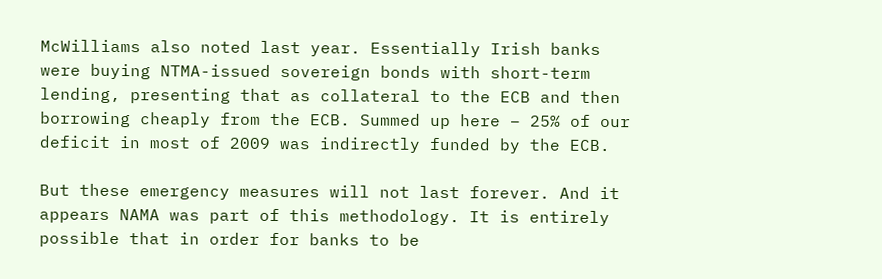McWilliams also noted last year. Essentially Irish banks were buying NTMA-issued sovereign bonds with short-term lending, presenting that as collateral to the ECB and then borrowing cheaply from the ECB. Summed up here – 25% of our deficit in most of 2009 was indirectly funded by the ECB.

But these emergency measures will not last forever. And it appears NAMA was part of this methodology. It is entirely possible that in order for banks to be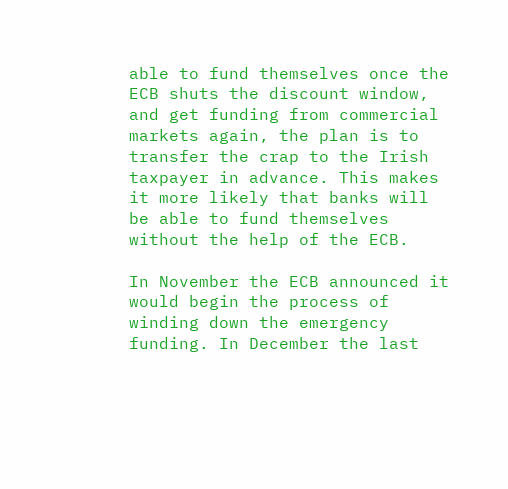able to fund themselves once the ECB shuts the discount window, and get funding from commercial markets again, the plan is to transfer the crap to the Irish taxpayer in advance. This makes it more likely that banks will be able to fund themselves without the help of the ECB.

In November the ECB announced it would begin the process of winding down the emergency funding. In December the last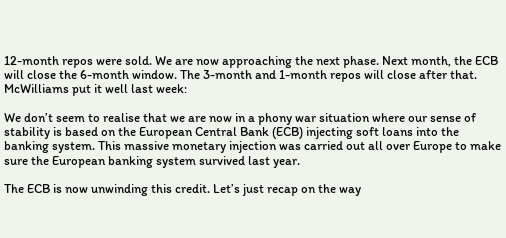12-month repos were sold. We are now approaching the next phase. Next month, the ECB will close the 6-month window. The 3-month and 1-month repos will close after that. McWilliams put it well last week:

We don’t seem to realise that we are now in a phony war situation where our sense of stability is based on the European Central Bank (ECB) injecting soft loans into the banking system. This massive monetary injection was carried out all over Europe to make sure the European banking system survived last year.

The ECB is now unwinding this credit. Let’s just recap on the way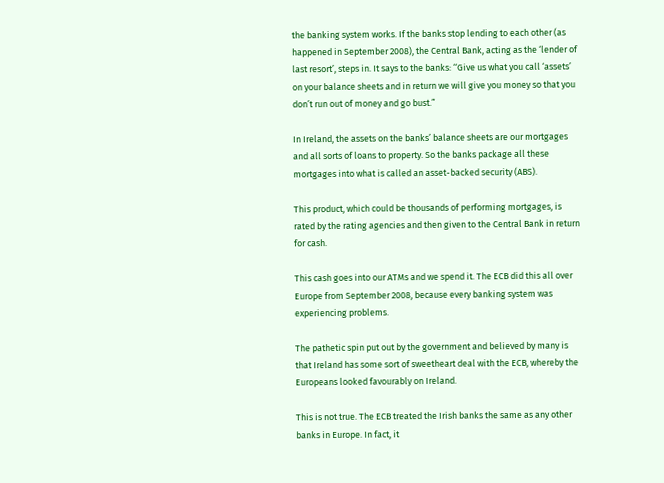the banking system works. If the banks stop lending to each other (as happened in September 2008), the Central Bank, acting as the ‘lender of last resort’, steps in. It says to the banks: ‘‘Give us what you call ‘assets’ on your balance sheets and in return we will give you money so that you don’t run out of money and go bust.”

In Ireland, the assets on the banks’ balance sheets are our mortgages and all sorts of loans to property. So the banks package all these mortgages into what is called an asset-backed security (ABS).

This product, which could be thousands of performing mortgages, is rated by the rating agencies and then given to the Central Bank in return for cash.

This cash goes into our ATMs and we spend it. The ECB did this all over Europe from September 2008, because every banking system was experiencing problems.

The pathetic spin put out by the government and believed by many is that Ireland has some sort of sweetheart deal with the ECB, whereby the Europeans looked favourably on Ireland.

This is not true. The ECB treated the Irish banks the same as any other banks in Europe. In fact, it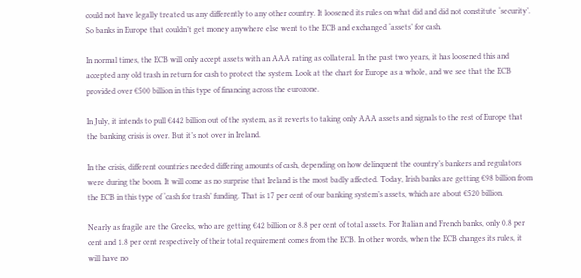could not have legally treated us any differently to any other country. It loosened its rules on what did and did not constitute ‘security’. So banks in Europe that couldn’t get money anywhere else went to the ECB and exchanged ‘assets’ for cash.

In normal times, the ECB will only accept assets with an AAA rating as collateral. In the past two years, it has loosened this and accepted any old trash in return for cash to protect the system. Look at the chart for Europe as a whole, and we see that the ECB provided over €500 billion in this type of financing across the eurozone.

In July, it intends to pull €442 billion out of the system, as it reverts to taking only AAA assets and signals to the rest of Europe that the banking crisis is over. But it’s not over in Ireland.

In the crisis, different countries needed differing amounts of cash, depending on how delinquent the country’s bankers and regulators were during the boom. It will come as no surprise that Ireland is the most badly affected. Today, Irish banks are getting €98 billion from the ECB in this type of ‘cash for trash’ funding. That is 17 per cent of our banking system’s assets, which are about €520 billion.

Nearly as fragile are the Greeks, who are getting €42 billion or 8.8 per cent of total assets. For Italian and French banks, only 0.8 per cent and 1.8 per cent respectively of their total requirement comes from the ECB. In other words, when the ECB changes its rules, it will have no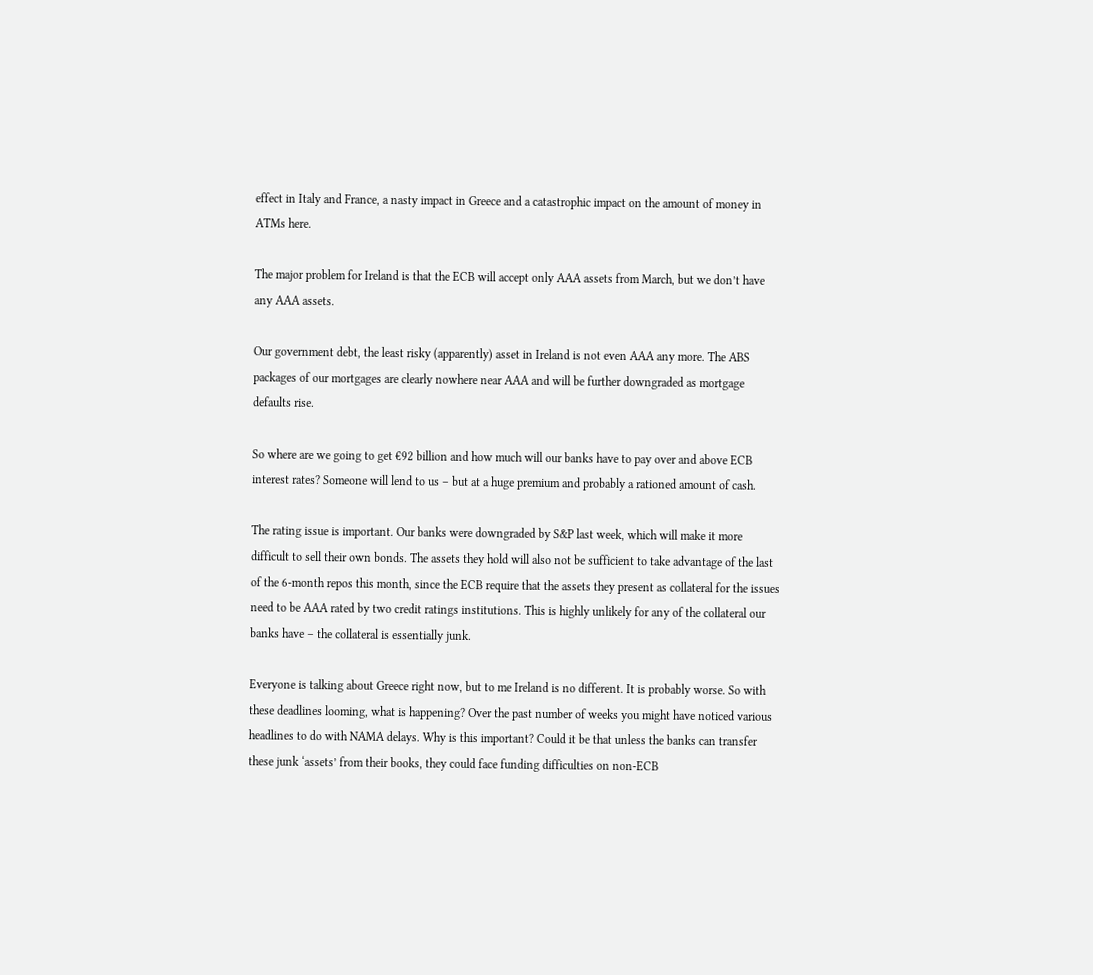effect in Italy and France, a nasty impact in Greece and a catastrophic impact on the amount of money in ATMs here.

The major problem for Ireland is that the ECB will accept only AAA assets from March, but we don’t have any AAA assets.

Our government debt, the least risky (apparently) asset in Ireland is not even AAA any more. The ABS packages of our mortgages are clearly nowhere near AAA and will be further downgraded as mortgage defaults rise.

So where are we going to get €92 billion and how much will our banks have to pay over and above ECB interest rates? Someone will lend to us – but at a huge premium and probably a rationed amount of cash.

The rating issue is important. Our banks were downgraded by S&P last week, which will make it more difficult to sell their own bonds. The assets they hold will also not be sufficient to take advantage of the last of the 6-month repos this month, since the ECB require that the assets they present as collateral for the issues need to be AAA rated by two credit ratings institutions. This is highly unlikely for any of the collateral our banks have – the collateral is essentially junk.

Everyone is talking about Greece right now, but to me Ireland is no different. It is probably worse. So with these deadlines looming, what is happening? Over the past number of weeks you might have noticed various headlines to do with NAMA delays. Why is this important? Could it be that unless the banks can transfer these junk ‘assets’ from their books, they could face funding difficulties on non-ECB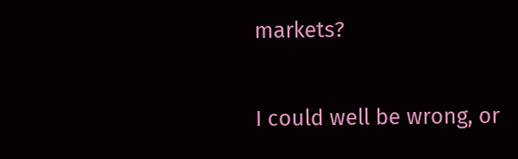markets?

I could well be wrong, or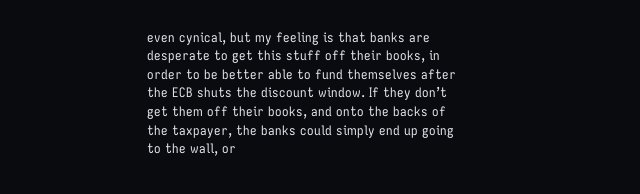even cynical, but my feeling is that banks are desperate to get this stuff off their books, in order to be better able to fund themselves after the ECB shuts the discount window. If they don’t get them off their books, and onto the backs of the taxpayer, the banks could simply end up going to the wall, or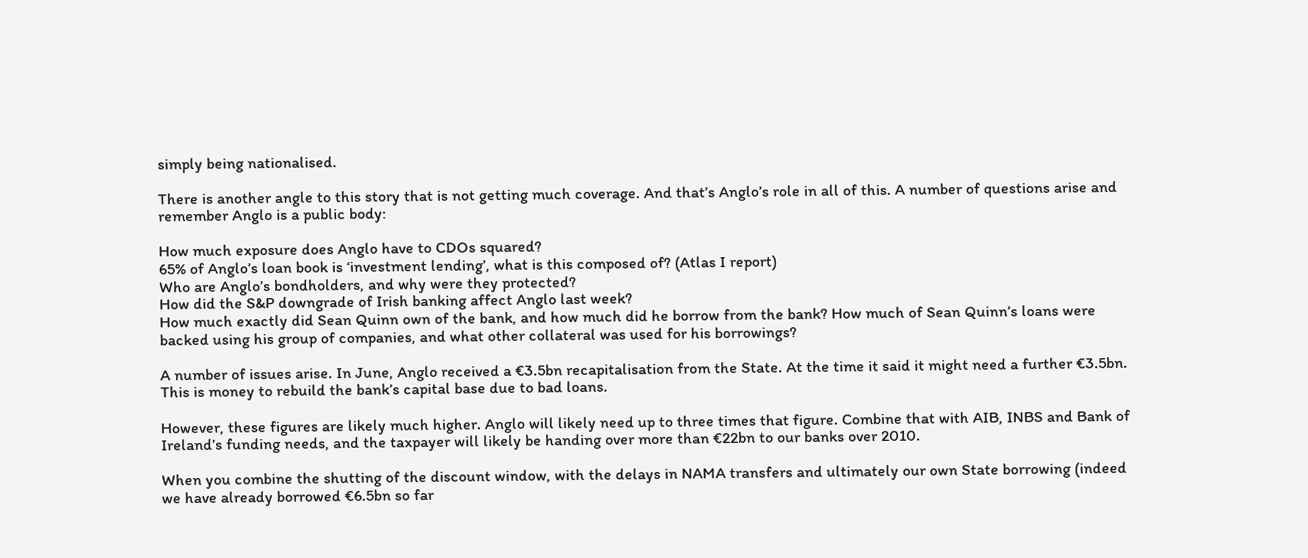simply being nationalised.

There is another angle to this story that is not getting much coverage. And that’s Anglo’s role in all of this. A number of questions arise and remember Anglo is a public body:

How much exposure does Anglo have to CDOs squared?
65% of Anglo’s loan book is ‘investment lending’, what is this composed of? (Atlas I report)
Who are Anglo’s bondholders, and why were they protected?
How did the S&P downgrade of Irish banking affect Anglo last week?
How much exactly did Sean Quinn own of the bank, and how much did he borrow from the bank? How much of Sean Quinn’s loans were backed using his group of companies, and what other collateral was used for his borrowings?

A number of issues arise. In June, Anglo received a €3.5bn recapitalisation from the State. At the time it said it might need a further €3.5bn. This is money to rebuild the bank’s capital base due to bad loans.

However, these figures are likely much higher. Anglo will likely need up to three times that figure. Combine that with AIB, INBS and Bank of Ireland’s funding needs, and the taxpayer will likely be handing over more than €22bn to our banks over 2010.

When you combine the shutting of the discount window, with the delays in NAMA transfers and ultimately our own State borrowing (indeed we have already borrowed €6.5bn so far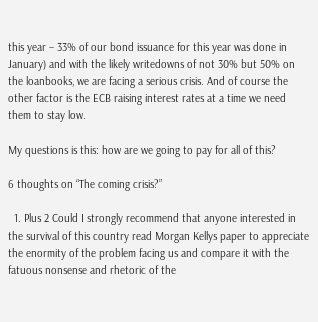this year – 33% of our bond issuance for this year was done in January) and with the likely writedowns of not 30% but 50% on the loanbooks, we are facing a serious crisis. And of course the other factor is the ECB raising interest rates at a time we need them to stay low.

My questions is this: how are we going to pay for all of this?

6 thoughts on “The coming crisis?”

  1. Plus 2 Could I strongly recommend that anyone interested in the survival of this country read Morgan Kellys paper to appreciate the enormity of the problem facing us and compare it with the fatuous nonsense and rhetoric of the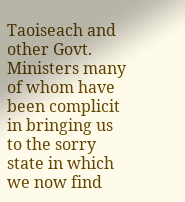Taoiseach and other Govt. Ministers many of whom have been complicit in bringing us to the sorry state in which we now find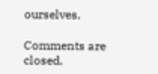ourselves.

Comments are closed.